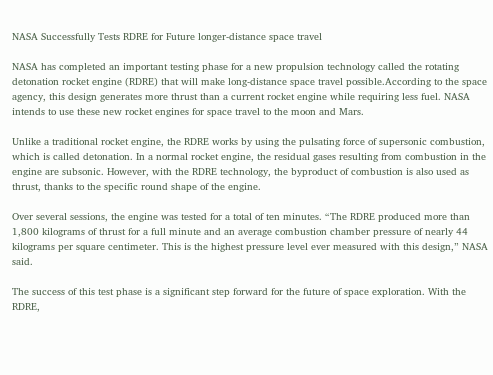NASA Successfully Tests RDRE for Future longer-distance space travel

NASA has completed an important testing phase for a new propulsion technology called the rotating detonation rocket engine (RDRE) that will make long-distance space travel possible.According to the space agency, this design generates more thrust than a current rocket engine while requiring less fuel. NASA intends to use these new rocket engines for space travel to the moon and Mars.

Unlike a traditional rocket engine, the RDRE works by using the pulsating force of supersonic combustion, which is called detonation. In a normal rocket engine, the residual gases resulting from combustion in the engine are subsonic. However, with the RDRE technology, the byproduct of combustion is also used as thrust, thanks to the specific round shape of the engine.

Over several sessions, the engine was tested for a total of ten minutes. “The RDRE produced more than 1,800 kilograms of thrust for a full minute and an average combustion chamber pressure of nearly 44 kilograms per square centimeter. This is the highest pressure level ever measured with this design,” NASA said.

The success of this test phase is a significant step forward for the future of space exploration. With the RDRE,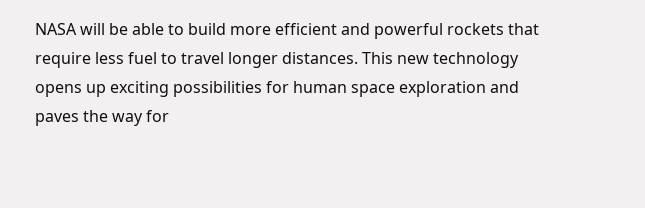NASA will be able to build more efficient and powerful rockets that require less fuel to travel longer distances. This new technology opens up exciting possibilities for human space exploration and paves the way for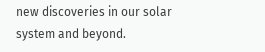new discoveries in our solar system and beyond.